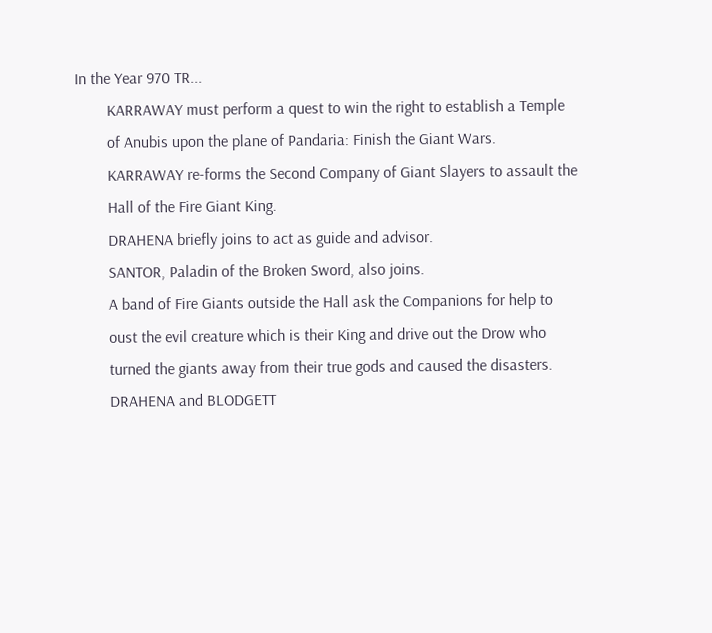In the Year 970 TR...
        KARRAWAY must perform a quest to win the right to establish a Temple
        of Anubis upon the plane of Pandaria: Finish the Giant Wars.
        KARRAWAY re-forms the Second Company of Giant Slayers to assault the
        Hall of the Fire Giant King.
        DRAHENA briefly joins to act as guide and advisor.
        SANTOR, Paladin of the Broken Sword, also joins.
        A band of Fire Giants outside the Hall ask the Companions for help to
        oust the evil creature which is their King and drive out the Drow who
        turned the giants away from their true gods and caused the disasters.
        DRAHENA and BLODGETT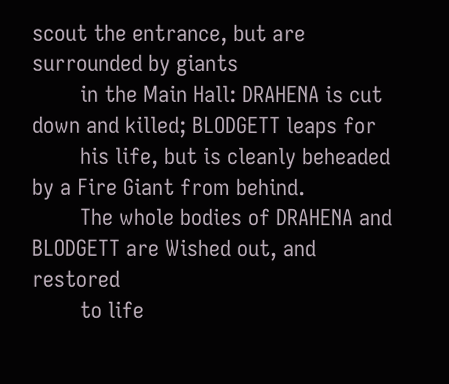scout the entrance, but are surrounded by giants
        in the Main Hall: DRAHENA is cut down and killed; BLODGETT leaps for
        his life, but is cleanly beheaded by a Fire Giant from behind.
        The whole bodies of DRAHENA and BLODGETT are Wished out, and restored
        to life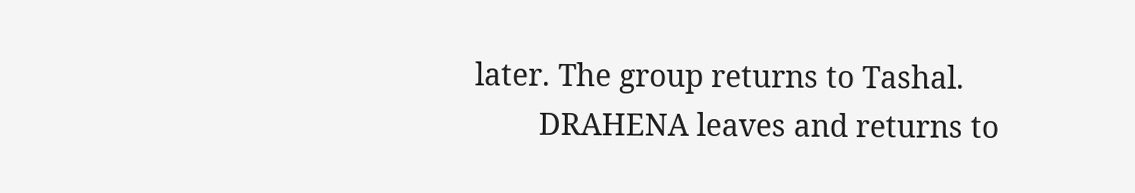later. The group returns to Tashal.
        DRAHENA leaves and returns to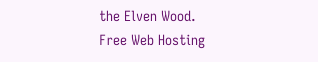the Elven Wood.
Free Web Hosting